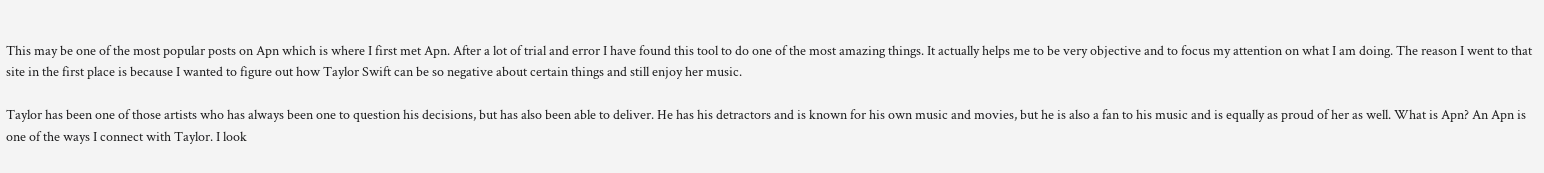This may be one of the most popular posts on Apn which is where I first met Apn. After a lot of trial and error I have found this tool to do one of the most amazing things. It actually helps me to be very objective and to focus my attention on what I am doing. The reason I went to that site in the first place is because I wanted to figure out how Taylor Swift can be so negative about certain things and still enjoy her music.

Taylor has been one of those artists who has always been one to question his decisions, but has also been able to deliver. He has his detractors and is known for his own music and movies, but he is also a fan to his music and is equally as proud of her as well. What is Apn? An Apn is one of the ways I connect with Taylor. I look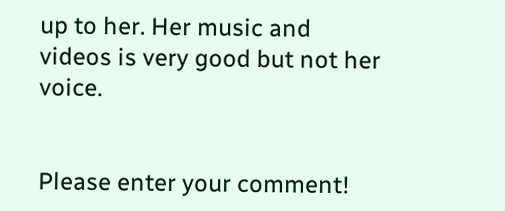up to her. Her music and videos is very good but not her voice.


Please enter your comment!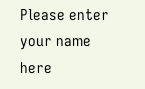Please enter your name here